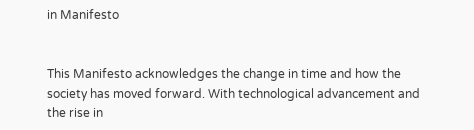in Manifesto


This Manifesto acknowledges the change in time and how the society has moved forward. With technological advancement and the rise in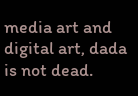media art and digital art, dada is not dead.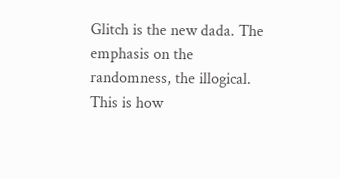Glitch is the new dada. The emphasis on the randomness, the illogical. This is how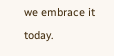we embrace it today.